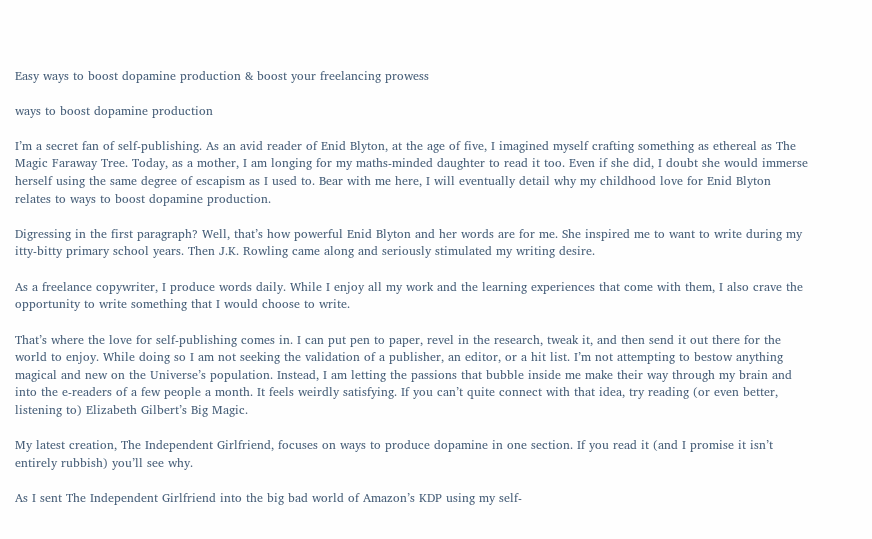Easy ways to boost dopamine production & boost your freelancing prowess

ways to boost dopamine production

I’m a secret fan of self-publishing. As an avid reader of Enid Blyton, at the age of five, I imagined myself crafting something as ethereal as The Magic Faraway Tree. Today, as a mother, I am longing for my maths-minded daughter to read it too. Even if she did, I doubt she would immerse herself using the same degree of escapism as I used to. Bear with me here, I will eventually detail why my childhood love for Enid Blyton relates to ways to boost dopamine production.

Digressing in the first paragraph? Well, that’s how powerful Enid Blyton and her words are for me. She inspired me to want to write during my itty-bitty primary school years. Then J.K. Rowling came along and seriously stimulated my writing desire.

As a freelance copywriter, I produce words daily. While I enjoy all my work and the learning experiences that come with them, I also crave the opportunity to write something that I would choose to write.

That’s where the love for self-publishing comes in. I can put pen to paper, revel in the research, tweak it, and then send it out there for the world to enjoy. While doing so I am not seeking the validation of a publisher, an editor, or a hit list. I’m not attempting to bestow anything magical and new on the Universe’s population. Instead, I am letting the passions that bubble inside me make their way through my brain and into the e-readers of a few people a month. It feels weirdly satisfying. If you can’t quite connect with that idea, try reading (or even better, listening to) Elizabeth Gilbert’s Big Magic.

My latest creation, The Independent Girlfriend, focuses on ways to produce dopamine in one section. If you read it (and I promise it isn’t entirely rubbish) you’ll see why.

As I sent The Independent Girlfriend into the big bad world of Amazon’s KDP using my self-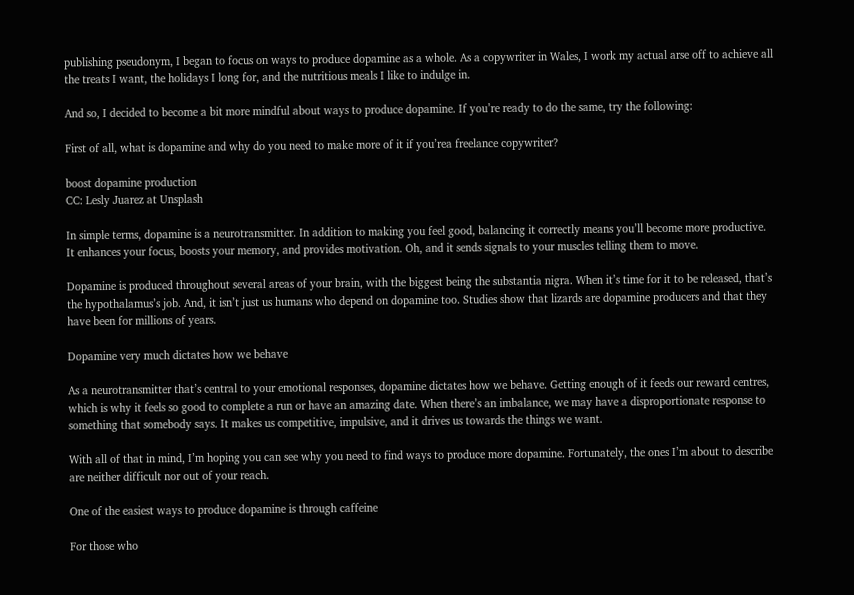publishing pseudonym, I began to focus on ways to produce dopamine as a whole. As a copywriter in Wales, I work my actual arse off to achieve all the treats I want, the holidays I long for, and the nutritious meals I like to indulge in.

And so, I decided to become a bit more mindful about ways to produce dopamine. If you’re ready to do the same, try the following:

First of all, what is dopamine and why do you need to make more of it if you’rea freelance copywriter?

boost dopamine production
CC: Lesly Juarez at Unsplash

In simple terms, dopamine is a neurotransmitter. In addition to making you feel good, balancing it correctly means you’ll become more productive. It enhances your focus, boosts your memory, and provides motivation. Oh, and it sends signals to your muscles telling them to move.

Dopamine is produced throughout several areas of your brain, with the biggest being the substantia nigra. When it’s time for it to be released, that’s the hypothalamus’s job. And, it isn’t just us humans who depend on dopamine too. Studies show that lizards are dopamine producers and that they have been for millions of years.

Dopamine very much dictates how we behave

As a neurotransmitter that’s central to your emotional responses, dopamine dictates how we behave. Getting enough of it feeds our reward centres, which is why it feels so good to complete a run or have an amazing date. When there’s an imbalance, we may have a disproportionate response to something that somebody says. It makes us competitive, impulsive, and it drives us towards the things we want.

With all of that in mind, I’m hoping you can see why you need to find ways to produce more dopamine. Fortunately, the ones I’m about to describe are neither difficult nor out of your reach.

One of the easiest ways to produce dopamine is through caffeine

For those who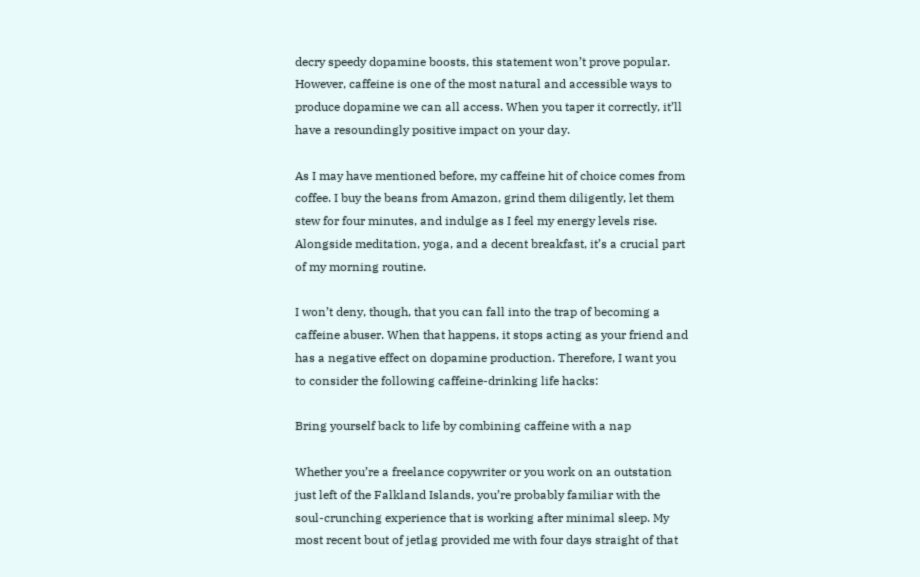decry speedy dopamine boosts, this statement won’t prove popular. However, caffeine is one of the most natural and accessible ways to produce dopamine we can all access. When you taper it correctly, it’ll have a resoundingly positive impact on your day.

As I may have mentioned before, my caffeine hit of choice comes from coffee. I buy the beans from Amazon, grind them diligently, let them stew for four minutes, and indulge as I feel my energy levels rise. Alongside meditation, yoga, and a decent breakfast, it’s a crucial part of my morning routine.

I won’t deny, though, that you can fall into the trap of becoming a caffeine abuser. When that happens, it stops acting as your friend and has a negative effect on dopamine production. Therefore, I want you to consider the following caffeine-drinking life hacks:

Bring yourself back to life by combining caffeine with a nap

Whether you’re a freelance copywriter or you work on an outstation just left of the Falkland Islands, you’re probably familiar with the soul-crunching experience that is working after minimal sleep. My most recent bout of jetlag provided me with four days straight of that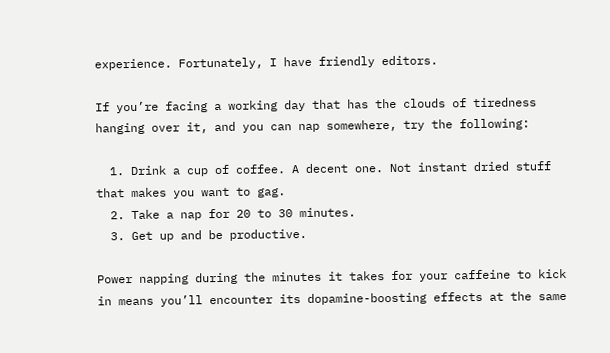experience. Fortunately, I have friendly editors.

If you’re facing a working day that has the clouds of tiredness hanging over it, and you can nap somewhere, try the following:

  1. Drink a cup of coffee. A decent one. Not instant dried stuff that makes you want to gag.
  2. Take a nap for 20 to 30 minutes.
  3. Get up and be productive.

Power napping during the minutes it takes for your caffeine to kick in means you’ll encounter its dopamine-boosting effects at the same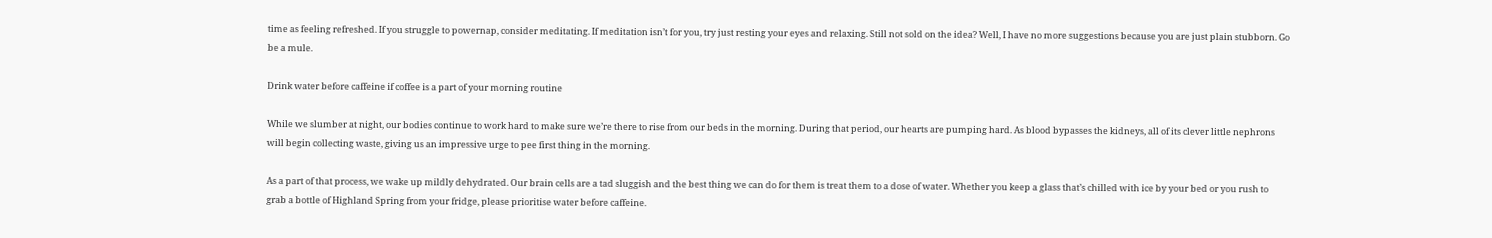time as feeling refreshed. If you struggle to powernap, consider meditating. If meditation isn’t for you, try just resting your eyes and relaxing. Still not sold on the idea? Well, I have no more suggestions because you are just plain stubborn. Go be a mule.

Drink water before caffeine if coffee is a part of your morning routine

While we slumber at night, our bodies continue to work hard to make sure we’re there to rise from our beds in the morning. During that period, our hearts are pumping hard. As blood bypasses the kidneys, all of its clever little nephrons will begin collecting waste, giving us an impressive urge to pee first thing in the morning.

As a part of that process, we wake up mildly dehydrated. Our brain cells are a tad sluggish and the best thing we can do for them is treat them to a dose of water. Whether you keep a glass that’s chilled with ice by your bed or you rush to grab a bottle of Highland Spring from your fridge, please prioritise water before caffeine.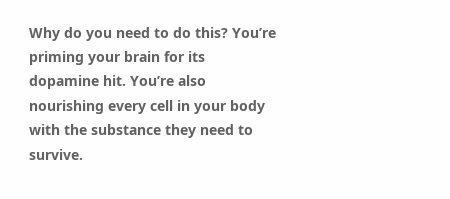Why do you need to do this? You’re priming your brain for its dopamine hit. You’re also nourishing every cell in your body with the substance they need to survive.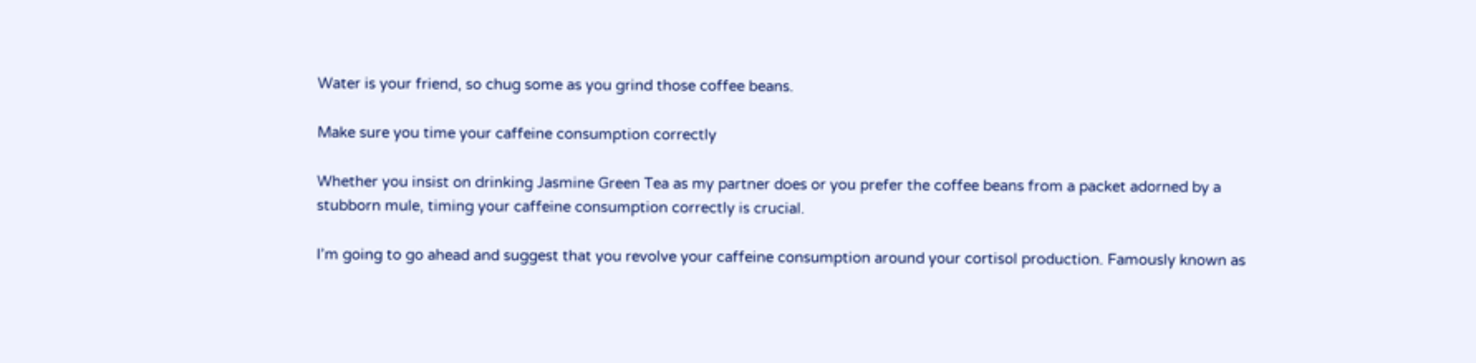Water is your friend, so chug some as you grind those coffee beans.

Make sure you time your caffeine consumption correctly

Whether you insist on drinking Jasmine Green Tea as my partner does or you prefer the coffee beans from a packet adorned by a stubborn mule, timing your caffeine consumption correctly is crucial.

I’m going to go ahead and suggest that you revolve your caffeine consumption around your cortisol production. Famously known as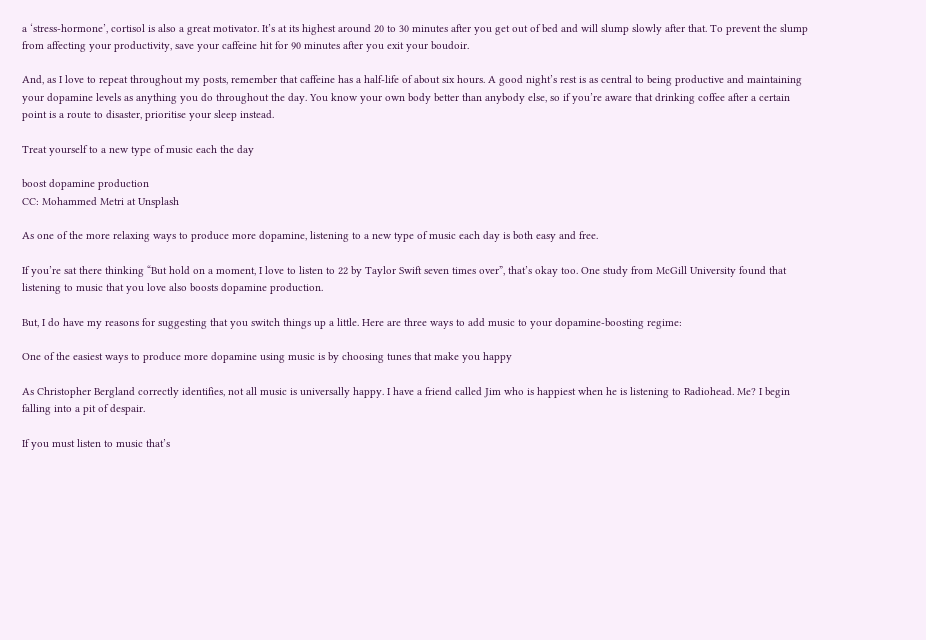a ‘stress-hormone’, cortisol is also a great motivator. It’s at its highest around 20 to 30 minutes after you get out of bed and will slump slowly after that. To prevent the slump from affecting your productivity, save your caffeine hit for 90 minutes after you exit your boudoir.

And, as I love to repeat throughout my posts, remember that caffeine has a half-life of about six hours. A good night’s rest is as central to being productive and maintaining your dopamine levels as anything you do throughout the day. You know your own body better than anybody else, so if you’re aware that drinking coffee after a certain point is a route to disaster, prioritise your sleep instead.

Treat yourself to a new type of music each the day

boost dopamine production
CC: Mohammed Metri at Unsplash

As one of the more relaxing ways to produce more dopamine, listening to a new type of music each day is both easy and free.

If you’re sat there thinking “But hold on a moment, I love to listen to 22 by Taylor Swift seven times over”, that’s okay too. One study from McGill University found that listening to music that you love also boosts dopamine production.

But, I do have my reasons for suggesting that you switch things up a little. Here are three ways to add music to your dopamine-boosting regime:

One of the easiest ways to produce more dopamine using music is by choosing tunes that make you happy

As Christopher Bergland correctly identifies, not all music is universally happy. I have a friend called Jim who is happiest when he is listening to Radiohead. Me? I begin falling into a pit of despair.

If you must listen to music that’s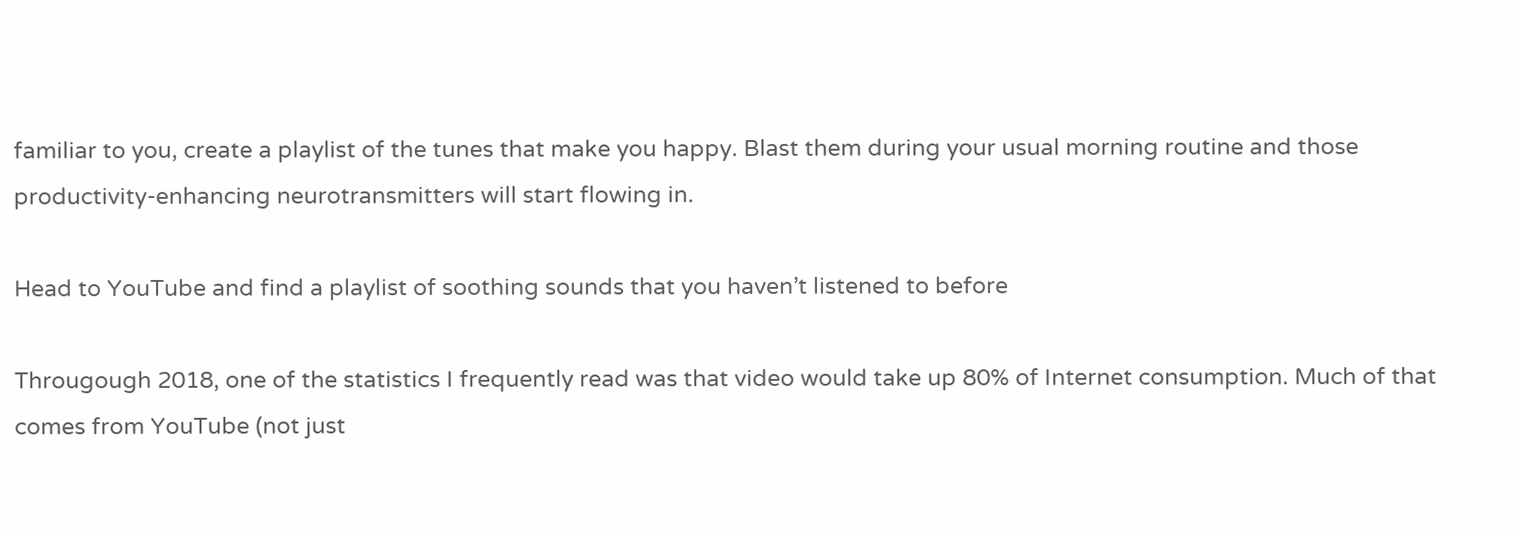familiar to you, create a playlist of the tunes that make you happy. Blast them during your usual morning routine and those productivity-enhancing neurotransmitters will start flowing in.

Head to YouTube and find a playlist of soothing sounds that you haven’t listened to before

Througough 2018, one of the statistics I frequently read was that video would take up 80% of Internet consumption. Much of that comes from YouTube (not just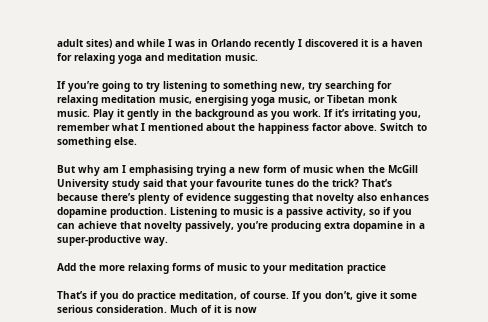adult sites) and while I was in Orlando recently I discovered it is a haven for relaxing yoga and meditation music.

If you’re going to try listening to something new, try searching for relaxing meditation music, energising yoga music, or Tibetan monk music. Play it gently in the background as you work. If it’s irritating you, remember what I mentioned about the happiness factor above. Switch to something else.

But why am I emphasising trying a new form of music when the McGill University study said that your favourite tunes do the trick? That’s because there’s plenty of evidence suggesting that novelty also enhances dopamine production. Listening to music is a passive activity, so if you can achieve that novelty passively, you’re producing extra dopamine in a super-productive way.

Add the more relaxing forms of music to your meditation practice

That’s if you do practice meditation, of course. If you don’t, give it some serious consideration. Much of it is now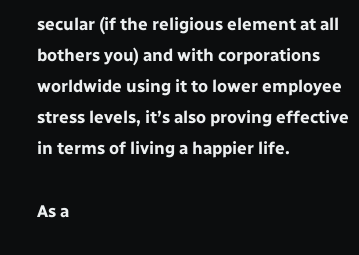secular (if the religious element at all bothers you) and with corporations worldwide using it to lower employee stress levels, it’s also proving effective in terms of living a happier life.

As a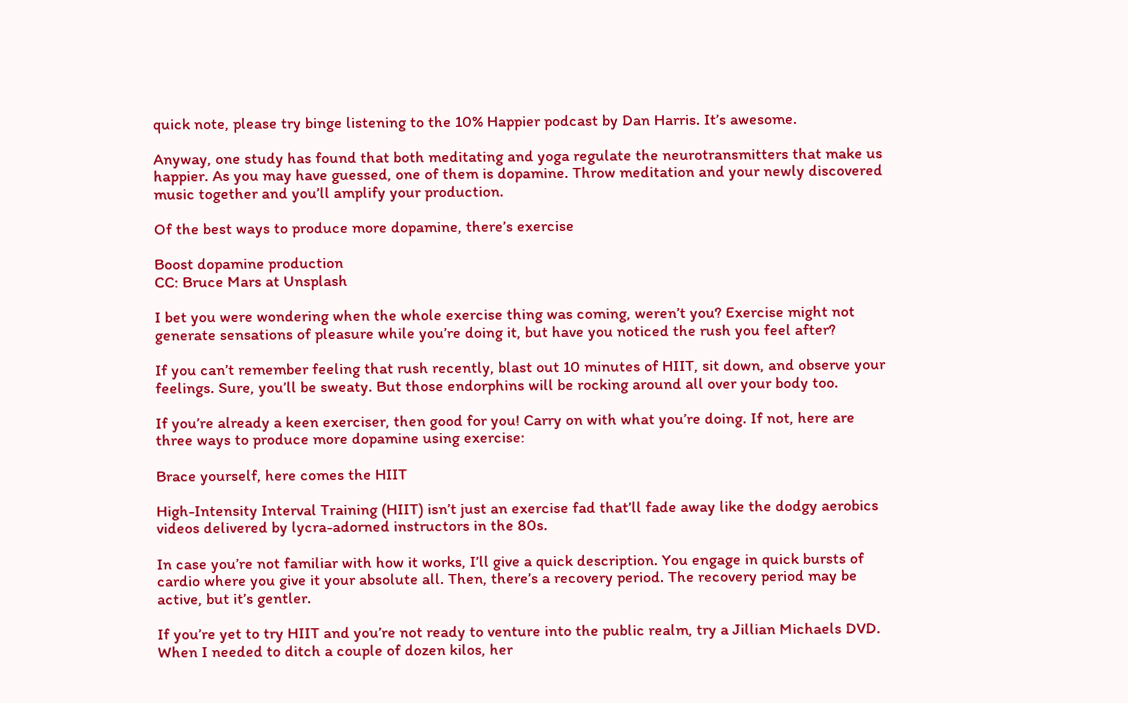quick note, please try binge listening to the 10% Happier podcast by Dan Harris. It’s awesome.

Anyway, one study has found that both meditating and yoga regulate the neurotransmitters that make us happier. As you may have guessed, one of them is dopamine. Throw meditation and your newly discovered music together and you’ll amplify your production.

Of the best ways to produce more dopamine, there’s exercise

Boost dopamine production
CC: Bruce Mars at Unsplash

I bet you were wondering when the whole exercise thing was coming, weren’t you? Exercise might not generate sensations of pleasure while you’re doing it, but have you noticed the rush you feel after?

If you can’t remember feeling that rush recently, blast out 10 minutes of HIIT, sit down, and observe your feelings. Sure, you’ll be sweaty. But those endorphins will be rocking around all over your body too.

If you’re already a keen exerciser, then good for you! Carry on with what you’re doing. If not, here are three ways to produce more dopamine using exercise:

Brace yourself, here comes the HIIT

High-Intensity Interval Training (HIIT) isn’t just an exercise fad that’ll fade away like the dodgy aerobics videos delivered by lycra-adorned instructors in the 80s.

In case you’re not familiar with how it works, I’ll give a quick description. You engage in quick bursts of cardio where you give it your absolute all. Then, there’s a recovery period. The recovery period may be active, but it’s gentler.

If you’re yet to try HIIT and you’re not ready to venture into the public realm, try a Jillian Michaels DVD. When I needed to ditch a couple of dozen kilos, her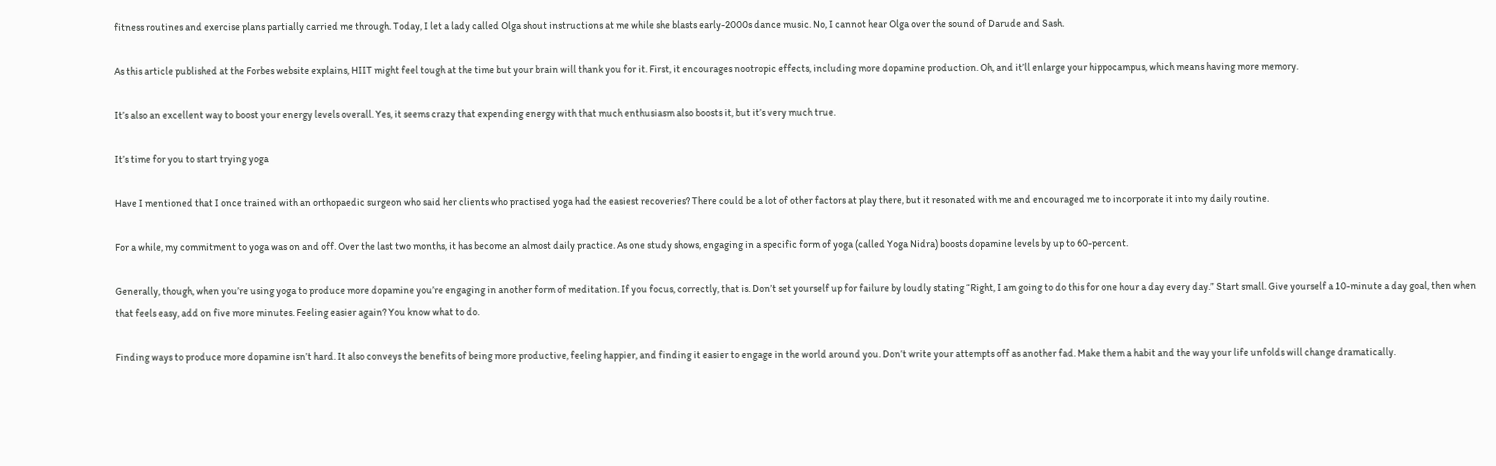fitness routines and exercise plans partially carried me through. Today, I let a lady called Olga shout instructions at me while she blasts early-2000s dance music. No, I cannot hear Olga over the sound of Darude and Sash.

As this article published at the Forbes website explains, HIIT might feel tough at the time but your brain will thank you for it. First, it encourages nootropic effects, including more dopamine production. Oh, and it’ll enlarge your hippocampus, which means having more memory.

It’s also an excellent way to boost your energy levels overall. Yes, it seems crazy that expending energy with that much enthusiasm also boosts it, but it’s very much true.

It’s time for you to start trying yoga

Have I mentioned that I once trained with an orthopaedic surgeon who said her clients who practised yoga had the easiest recoveries? There could be a lot of other factors at play there, but it resonated with me and encouraged me to incorporate it into my daily routine.

For a while, my commitment to yoga was on and off. Over the last two months, it has become an almost daily practice. As one study shows, engaging in a specific form of yoga (called Yoga Nidra) boosts dopamine levels by up to 60-percent.

Generally, though, when you’re using yoga to produce more dopamine you’re engaging in another form of meditation. If you focus, correctly, that is. Don’t set yourself up for failure by loudly stating “Right, I am going to do this for one hour a day every day.” Start small. Give yourself a 10-minute a day goal, then when that feels easy, add on five more minutes. Feeling easier again? You know what to do.

Finding ways to produce more dopamine isn’t hard. It also conveys the benefits of being more productive, feeling happier, and finding it easier to engage in the world around you. Don’t write your attempts off as another fad. Make them a habit and the way your life unfolds will change dramatically.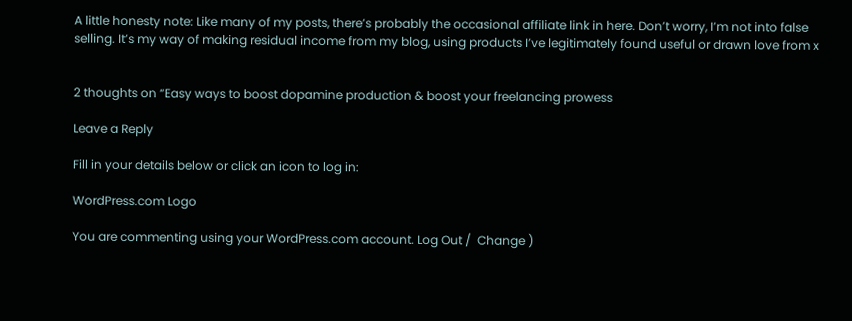A little honesty note: Like many of my posts, there’s probably the occasional affiliate link in here. Don’t worry, I’m not into false selling. It’s my way of making residual income from my blog, using products I’ve legitimately found useful or drawn love from x


2 thoughts on “Easy ways to boost dopamine production & boost your freelancing prowess

Leave a Reply

Fill in your details below or click an icon to log in:

WordPress.com Logo

You are commenting using your WordPress.com account. Log Out /  Change )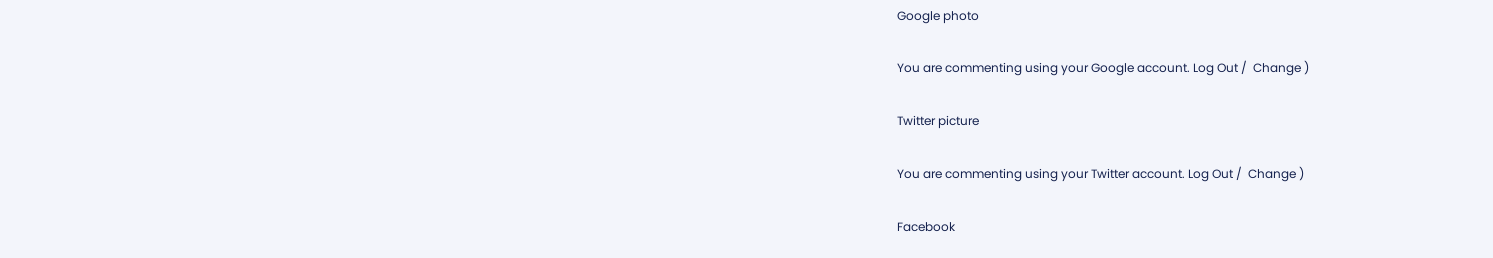Google photo

You are commenting using your Google account. Log Out /  Change )

Twitter picture

You are commenting using your Twitter account. Log Out /  Change )

Facebook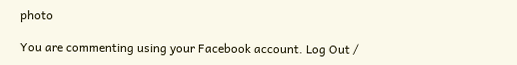photo

You are commenting using your Facebook account. Log Out /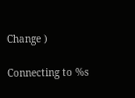Change )

Connecting to %s